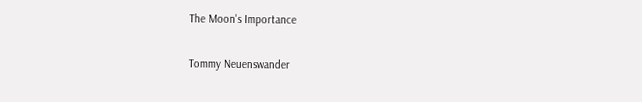The Moon's Importance

Tommy Neuenswander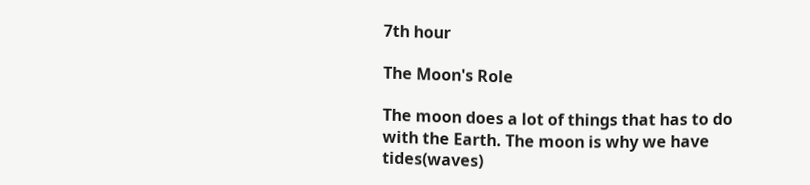7th hour

The Moon's Role

The moon does a lot of things that has to do with the Earth. The moon is why we have tides(waves)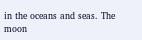in the oceans and seas. The moon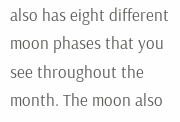also has eight different moon phases that you see throughout the month. The moon also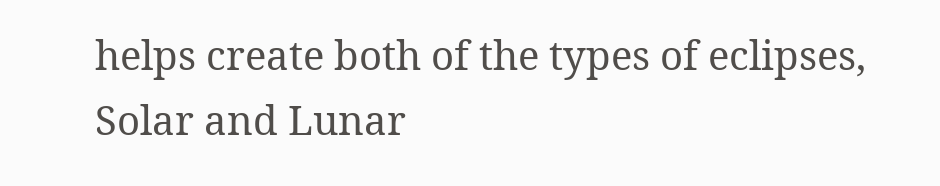helps create both of the types of eclipses, Solar and Lunar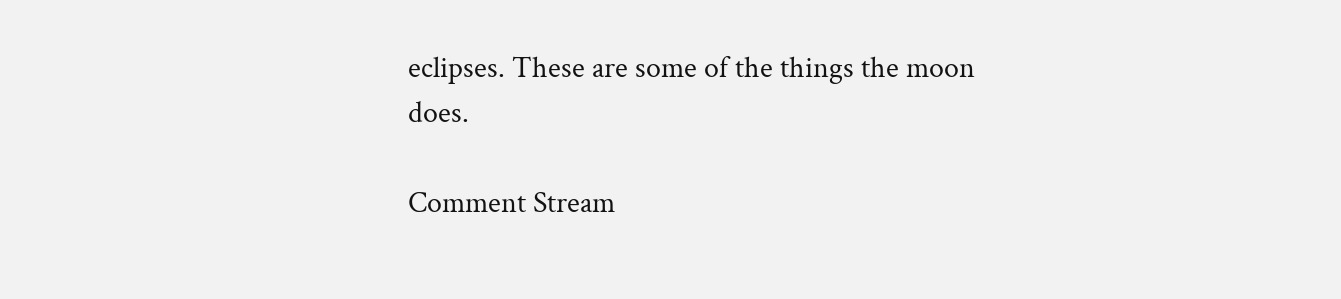eclipses. These are some of the things the moon does.

Comment Stream